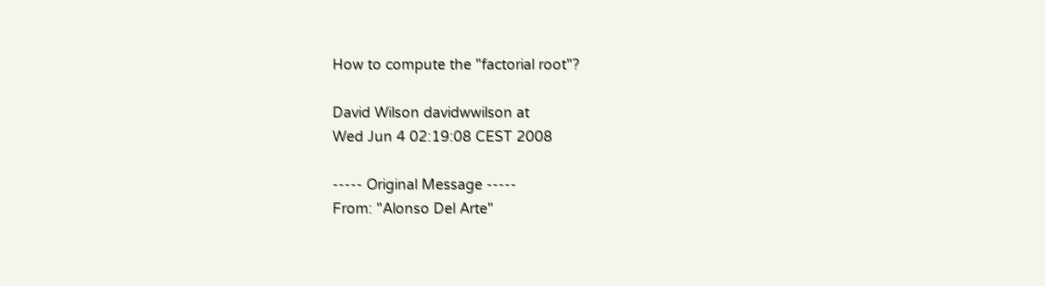How to compute the "factorial root"?

David Wilson davidwwilson at
Wed Jun 4 02:19:08 CEST 2008

----- Original Message -----
From: "Alonso Del Arte"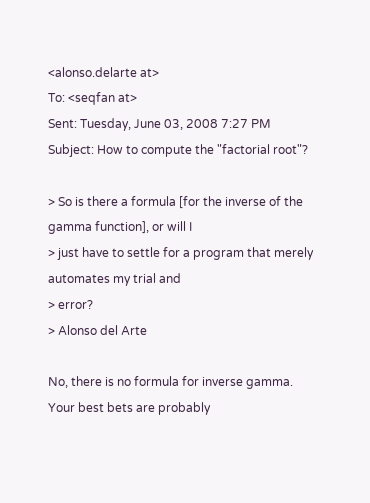<alonso.delarte at>
To: <seqfan at>
Sent: Tuesday, June 03, 2008 7:27 PM
Subject: How to compute the "factorial root"?

> So is there a formula [for the inverse of the gamma function], or will I
> just have to settle for a program that merely automates my trial and
> error?
> Alonso del Arte

No, there is no formula for inverse gamma. Your best bets are probably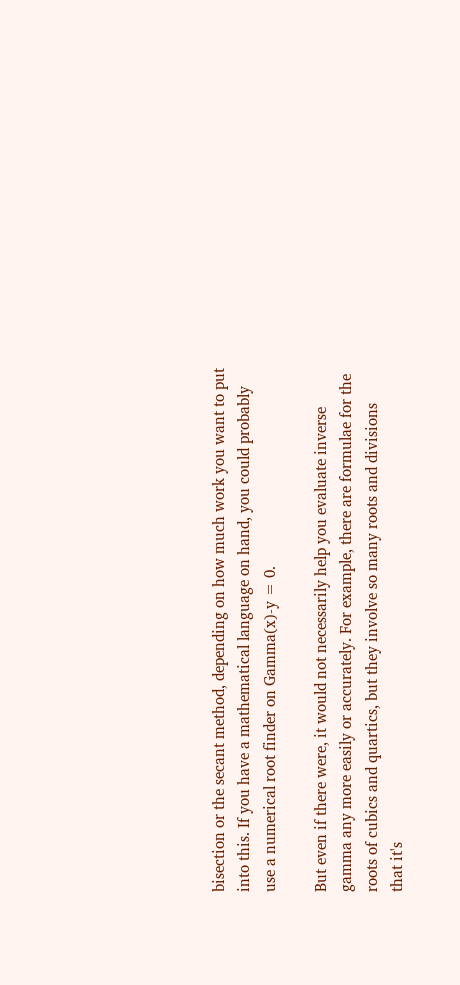bisection or the secant method, depending on how much work you want to put
into this. If you have a mathematical language on hand, you could probably
use a numerical root finder on Gamma(x)-y = 0.

But even if there were, it would not necessarily help you evaluate inverse
gamma any more easily or accurately. For example, there are formulae for the
roots of cubics and quartics, but they involve so many roots and divisions
that it's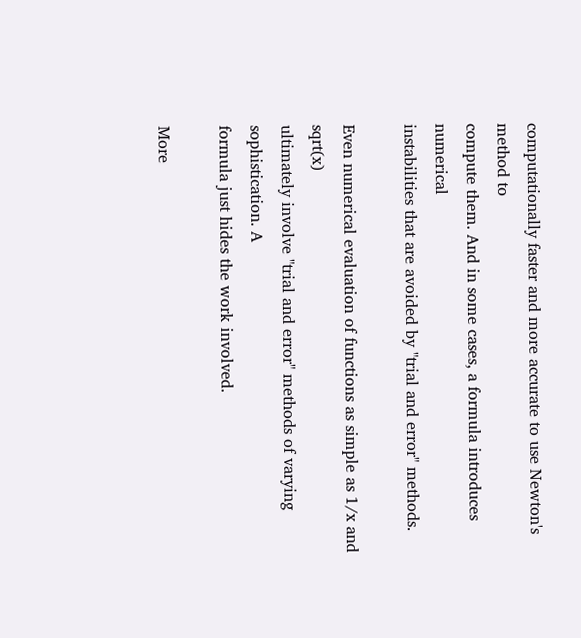computationally faster and more accurate to use Newton's method to
compute them. And in some cases, a formula introduces numerical
instabilities that are avoided by "trial and error" methods.

Even numerical evaluation of functions as simple as 1/x and sqrt(x)
ultimately involve "trial and error" methods of varying sophistication. A
formula just hides the work involved.

More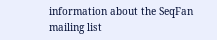information about the SeqFan mailing list